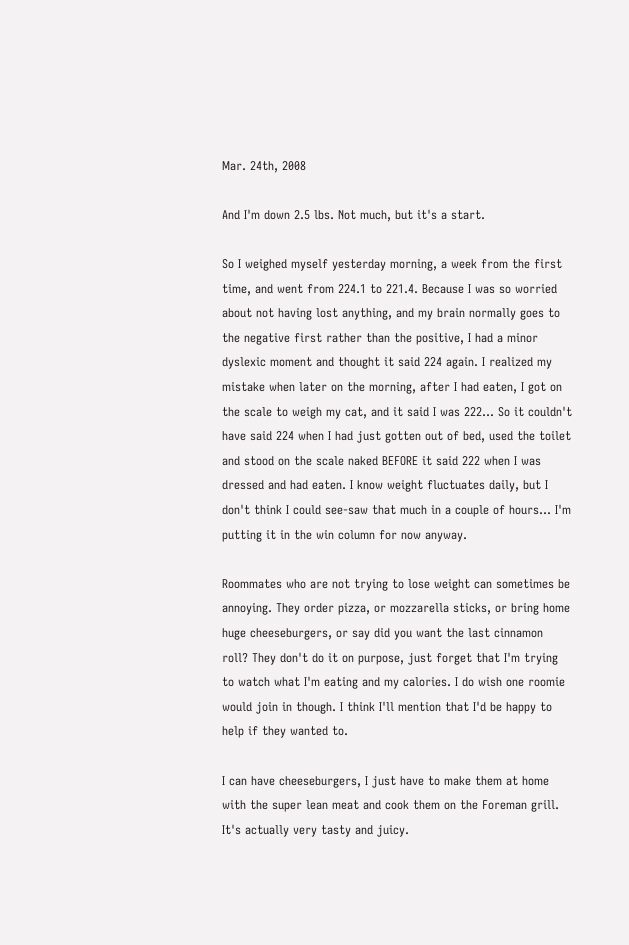Mar. 24th, 2008

And I'm down 2.5 lbs. Not much, but it's a start.

So I weighed myself yesterday morning, a week from the first time, and went from 224.1 to 221.4. Because I was so worried about not having lost anything, and my brain normally goes to the negative first rather than the positive, I had a minor dyslexic moment and thought it said 224 again. I realized my mistake when later on the morning, after I had eaten, I got on the scale to weigh my cat, and it said I was 222... So it couldn't have said 224 when I had just gotten out of bed, used the toilet and stood on the scale naked BEFORE it said 222 when I was dressed and had eaten. I know weight fluctuates daily, but I don't think I could see-saw that much in a couple of hours... I'm putting it in the win column for now anyway.

Roommates who are not trying to lose weight can sometimes be annoying. They order pizza, or mozzarella sticks, or bring home huge cheeseburgers, or say did you want the last cinnamon roll? They don't do it on purpose, just forget that I'm trying to watch what I'm eating and my calories. I do wish one roomie would join in though. I think I'll mention that I'd be happy to help if they wanted to.

I can have cheeseburgers, I just have to make them at home with the super lean meat and cook them on the Foreman grill. It's actually very tasty and juicy.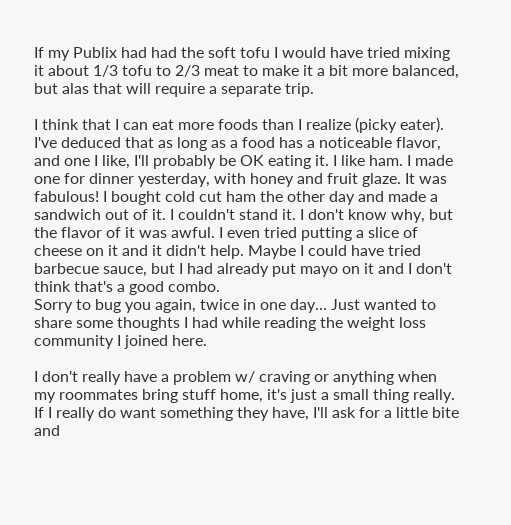If my Publix had had the soft tofu I would have tried mixing it about 1/3 tofu to 2/3 meat to make it a bit more balanced, but alas that will require a separate trip.

I think that I can eat more foods than I realize (picky eater). I've deduced that as long as a food has a noticeable flavor, and one I like, I'll probably be OK eating it. I like ham. I made one for dinner yesterday, with honey and fruit glaze. It was fabulous! I bought cold cut ham the other day and made a sandwich out of it. I couldn't stand it. I don't know why, but the flavor of it was awful. I even tried putting a slice of cheese on it and it didn't help. Maybe I could have tried barbecue sauce, but I had already put mayo on it and I don't think that's a good combo.
Sorry to bug you again, twice in one day... Just wanted to share some thoughts I had while reading the weight loss community I joined here.

I don't really have a problem w/ craving or anything when my roommates bring stuff home, it's just a small thing really. If I really do want something they have, I'll ask for a little bite and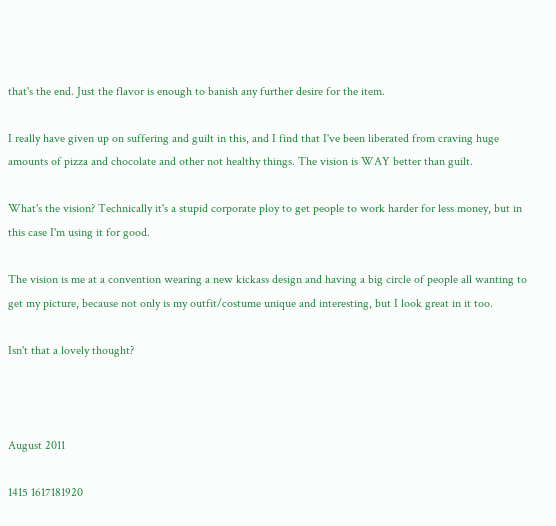that's the end. Just the flavor is enough to banish any further desire for the item.

I really have given up on suffering and guilt in this, and I find that I've been liberated from craving huge amounts of pizza and chocolate and other not healthy things. The vision is WAY better than guilt.

What's the vision? Technically it's a stupid corporate ploy to get people to work harder for less money, but in this case I'm using it for good.

The vision is me at a convention wearing a new kickass design and having a big circle of people all wanting to get my picture, because not only is my outfit/costume unique and interesting, but I look great in it too.

Isn't that a lovely thought?



August 2011

1415 1617181920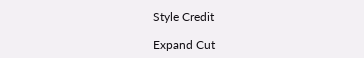Style Credit

Expand Cut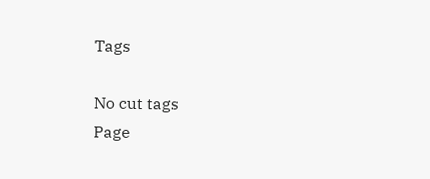Tags

No cut tags
Page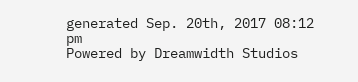generated Sep. 20th, 2017 08:12 pm
Powered by Dreamwidth Studios